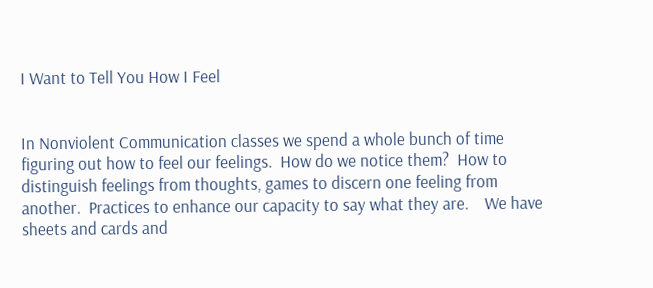I Want to Tell You How I Feel


In Nonviolent Communication classes we spend a whole bunch of time figuring out how to feel our feelings.  How do we notice them?  How to distinguish feelings from thoughts, games to discern one feeling from another.  Practices to enhance our capacity to say what they are.    We have sheets and cards and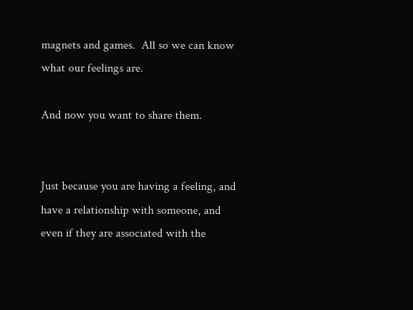magnets and games.  All so we can know what our feelings are.

And now you want to share them.


Just because you are having a feeling, and have a relationship with someone, and even if they are associated with the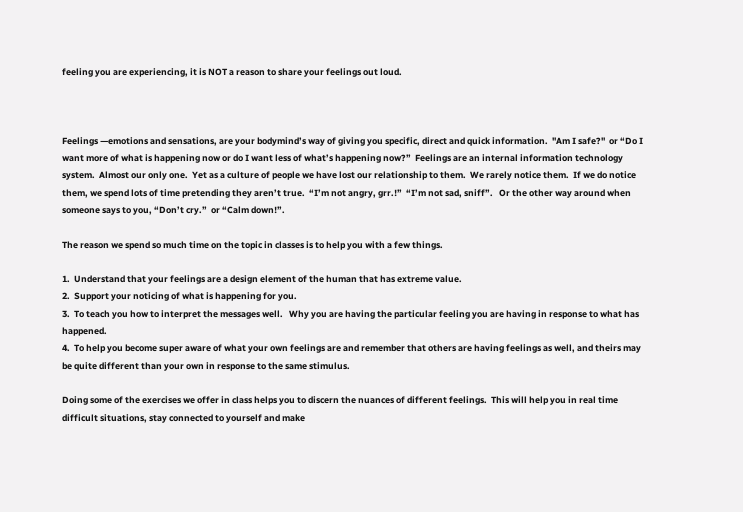feeling you are experiencing, it is NOT a reason to share your feelings out loud.



Feelings —emotions and sensations, are your bodymind’s way of giving you specific, direct and quick information.  "Am I safe?"  or “Do I want more of what is happening now or do I want less of what’s happening now?”  Feelings are an internal information technology system.  Almost our only one.  Yet as a culture of people we have lost our relationship to them.  We rarely notice them.  If we do notice them, we spend lots of time pretending they aren’t true.  “I’m not angry, grr.!”  “I’m not sad, sniff”.   Or the other way around when someone says to you, “Don’t cry.”  or “Calm down!”.

The reason we spend so much time on the topic in classes is to help you with a few things.

1.  Understand that your feelings are a design element of the human that has extreme value.
2.  Support your noticing of what is happening for you.
3.  To teach you how to interpret the messages well.   Why you are having the particular feeling you are having in response to what has happened.
4.  To help you become super aware of what your own feelings are and remember that others are having feelings as well, and theirs may be quite different than your own in response to the same stimulus.

Doing some of the exercises we offer in class helps you to discern the nuances of different feelings.  This will help you in real time difficult situations, stay connected to yourself and make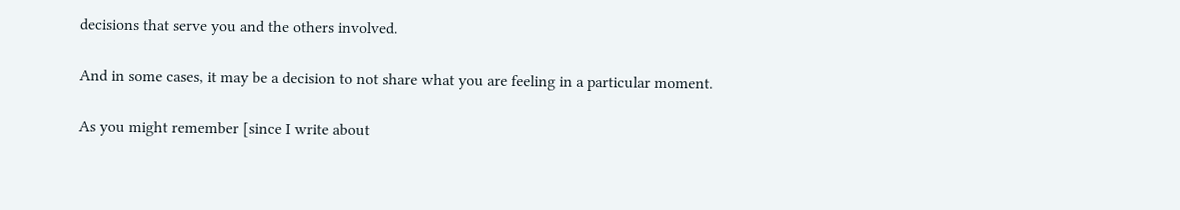decisions that serve you and the others involved.

And in some cases, it may be a decision to not share what you are feeling in a particular moment.

As you might remember [since I write about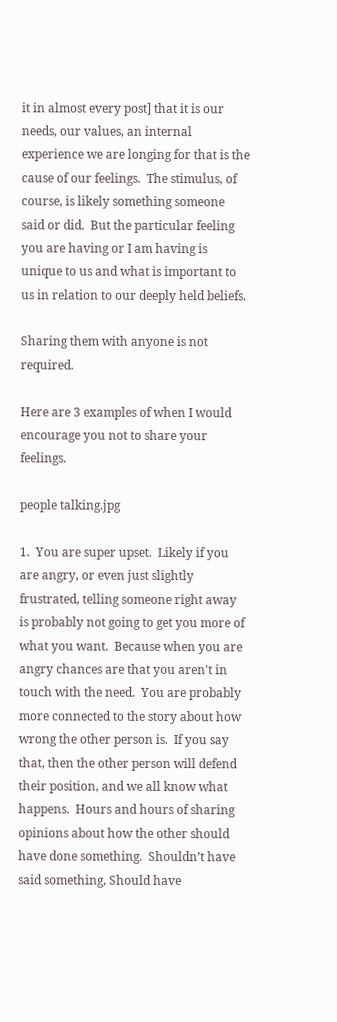it in almost every post] that it is our needs, our values, an internal experience we are longing for that is the cause of our feelings.  The stimulus, of course, is likely something someone said or did.  But the particular feeling you are having or I am having is unique to us and what is important to us in relation to our deeply held beliefs.

Sharing them with anyone is not required.

Here are 3 examples of when I would encourage you not to share your feelings.

people talking.jpg

1.  You are super upset.  Likely if you are angry, or even just slightly frustrated, telling someone right away is probably not going to get you more of what you want.  Because when you are angry chances are that you aren't in touch with the need.  You are probably more connected to the story about how wrong the other person is.  If you say that, then the other person will defend their position, and we all know what happens.  Hours and hours of sharing opinions about how the other should have done something.  Shouldn’t have said something, Should have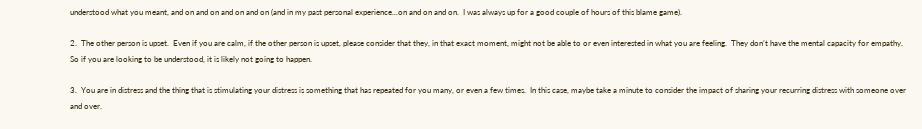understood what you meant, and on and on and on and on (and in my past personal experience...on and on and on.  I was always up for a good couple of hours of this blame game).

2.  The other person is upset.  Even if you are calm, if the other person is upset, please consider that they, in that exact moment, might not be able to or even interested in what you are feeling.  They don’t have the mental capacity for empathy.  So if you are looking to be understood, it is likely not going to happen.

3.  You are in distress and the thing that is stimulating your distress is something that has repeated for you many, or even a few times.  In this case, maybe take a minute to consider the impact of sharing your recurring distress with someone over and over.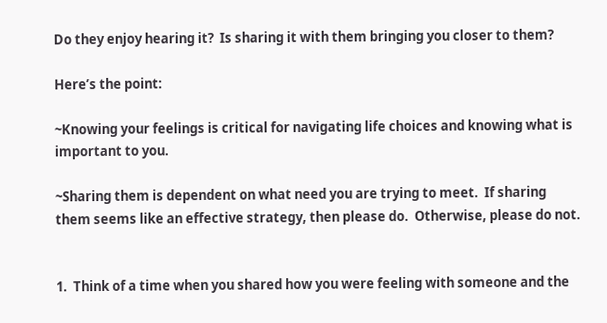Do they enjoy hearing it?  Is sharing it with them bringing you closer to them?

Here’s the point:

~Knowing your feelings is critical for navigating life choices and knowing what is important to you.

~Sharing them is dependent on what need you are trying to meet.  If sharing them seems like an effective strategy, then please do.  Otherwise, please do not.


1.  Think of a time when you shared how you were feeling with someone and the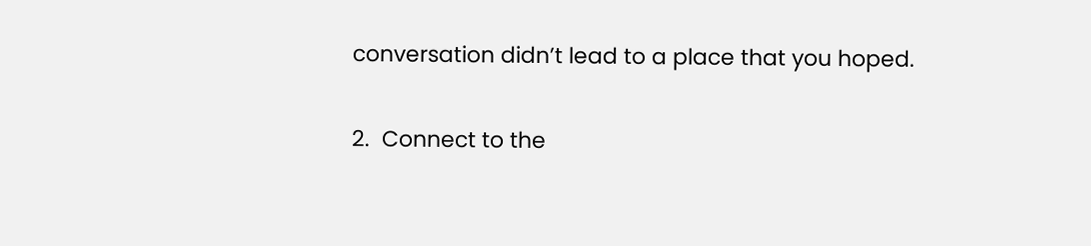conversation didn’t lead to a place that you hoped.

2.  Connect to the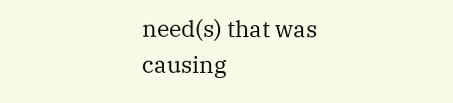need(s) that was causing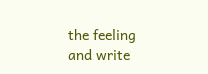the feeling and write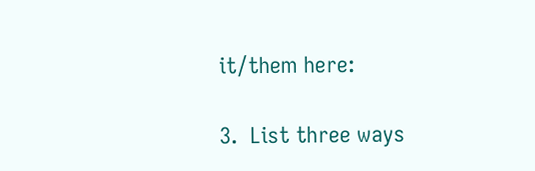it/them here:

3.  List three ways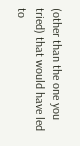(other than the one you tried) that would have led to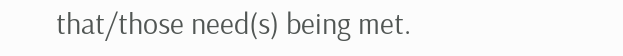that/those need(s) being met.